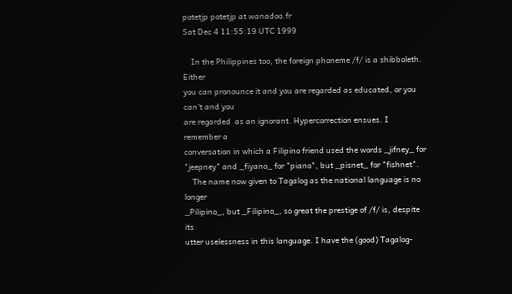potetjp potetjp at wanadoo.fr
Sat Dec 4 11:55:19 UTC 1999

    In the Philippines too, the foreign phoneme /f/ is a shibboleth. Either
you can pronounce it and you are regarded as educated, or you can't and you
are regarded  as an ignorant. Hypercorrection ensues. I remember a
conversation in which a Filipino friend used the words _jifney_ for
"jeepney" and _fiyano_ for "piano", but _pisnet_ for "fishnet".
    The name now given to Tagalog as the national language is no longer
_Pilipino_, but _Filipino_, so great the prestige of /f/ is, despite its
utter uselessness in this language. I have the (good) Tagalog-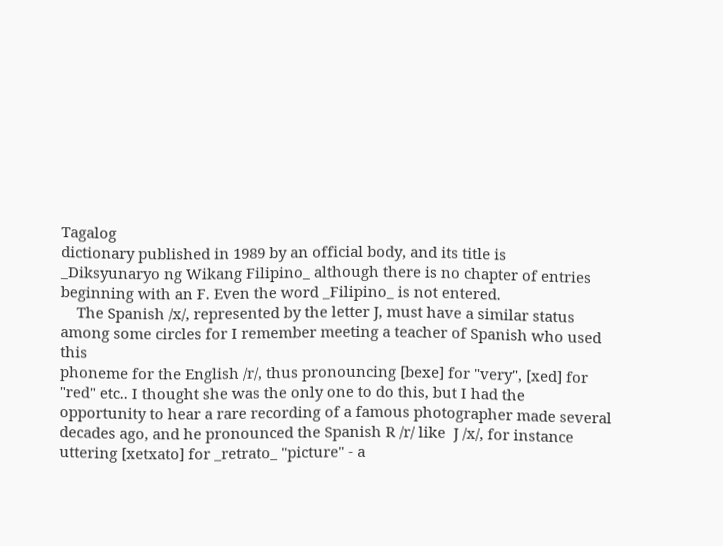Tagalog
dictionary published in 1989 by an official body, and its title is
_Diksyunaryo ng Wikang Filipino_ although there is no chapter of entries
beginning with an F. Even the word _Filipino_ is not entered.
    The Spanish /x/, represented by the letter J, must have a similar status
among some circles for I remember meeting a teacher of Spanish who used this
phoneme for the English /r/, thus pronouncing [bexe] for "very", [xed] for
"red" etc.. I thought she was the only one to do this, but I had the
opportunity to hear a rare recording of a famous photographer made several
decades ago, and he pronounced the Spanish R /r/ like  J /x/, for instance
uttering [xetxato] for _retrato_ "picture" - a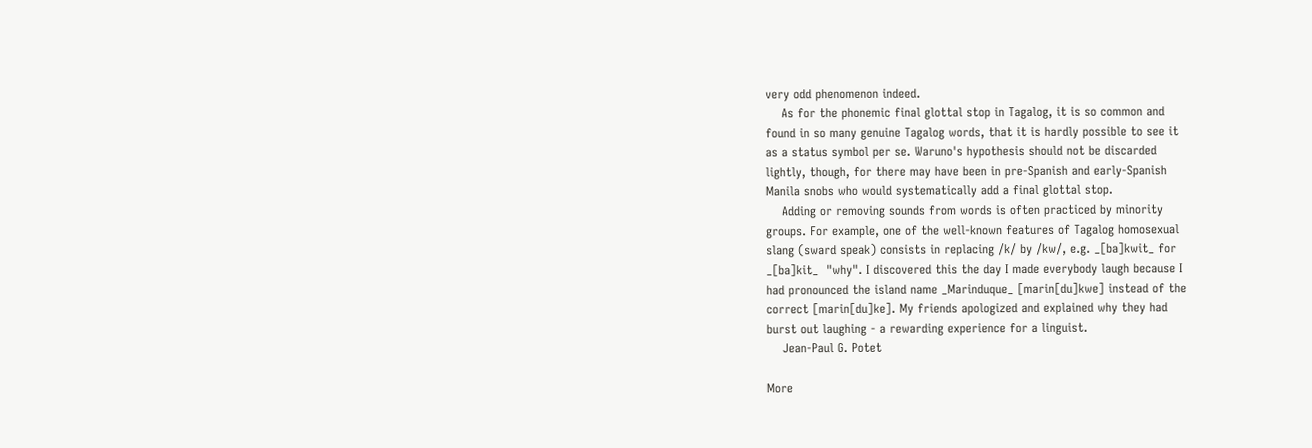very odd phenomenon indeed.
    As for the phonemic final glottal stop in Tagalog, it is so common and
found in so many genuine Tagalog words, that it is hardly possible to see it
as a status symbol per se. Waruno's hypothesis should not be discarded
lightly, though, for there may have been in pre-Spanish and early-Spanish
Manila snobs who would systematically add a final glottal stop.
    Adding or removing sounds from words is often practiced by minority
groups. For example, one of the well-known features of Tagalog homosexual
slang (sward speak) consists in replacing /k/ by /kw/, e.g. _[ba]kwit_ for
_[ba]kit_  "why". I discovered this the day I made everybody laugh because I
had pronounced the island name _Marinduque_ [marin[du]kwe] instead of the
correct [marin[du]ke]. My friends apologized and explained why they had
burst out laughing - a rewarding experience for a linguist.
    Jean-Paul G. Potet

More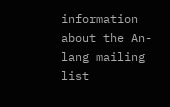information about the An-lang mailing list